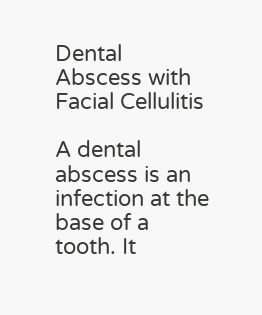Dental Abscess with Facial Cellulitis

A dental abscess is an infection at the base of a tooth. It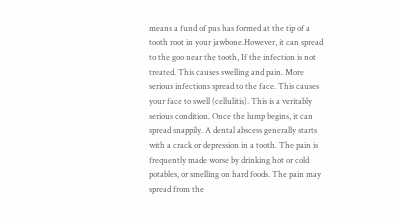means a fund of pus has formed at the tip of a tooth root in your jawbone.However, it can spread to the goo near the tooth, If the infection is not treated. This causes swelling and pain. More serious infections spread to the face. This causes your face to swell (cellulitis). This is a veritably serious condition. Once the lump begins, it can spread snappily. A dental abscess generally starts with a crack or depression in a tooth. The pain is frequently made worse by drinking hot or cold potables, or smelling on hard foods. The pain may spread from the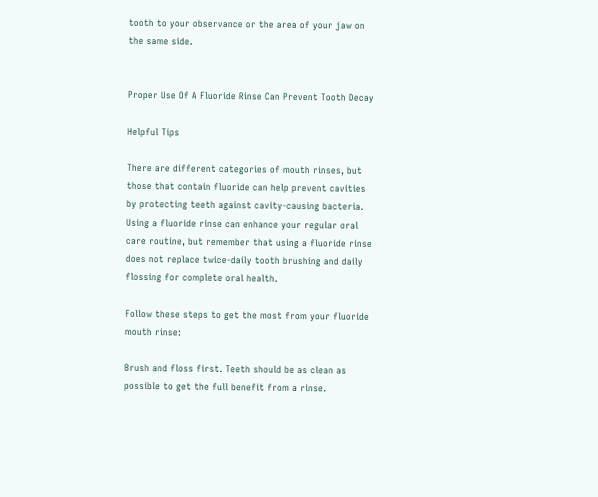tooth to your observance or the area of your jaw on the same side.


Proper Use Of A Fluoride Rinse Can Prevent Tooth Decay

Helpful Tips

There are different categories of mouth rinses, but those that contain fluoride can help prevent cavities by protecting teeth against cavity-causing bacteria. Using a fluoride rinse can enhance your regular oral care routine, but remember that using a fluoride rinse does not replace twice-daily tooth brushing and daily flossing for complete oral health.

Follow these steps to get the most from your fluoride mouth rinse:

Brush and floss first. Teeth should be as clean as possible to get the full benefit from a rinse.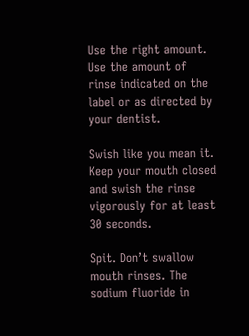Use the right amount. Use the amount of rinse indicated on the label or as directed by your dentist.

Swish like you mean it. Keep your mouth closed and swish the rinse vigorously for at least 30 seconds.

Spit. Don’t swallow mouth rinses. The sodium fluoride in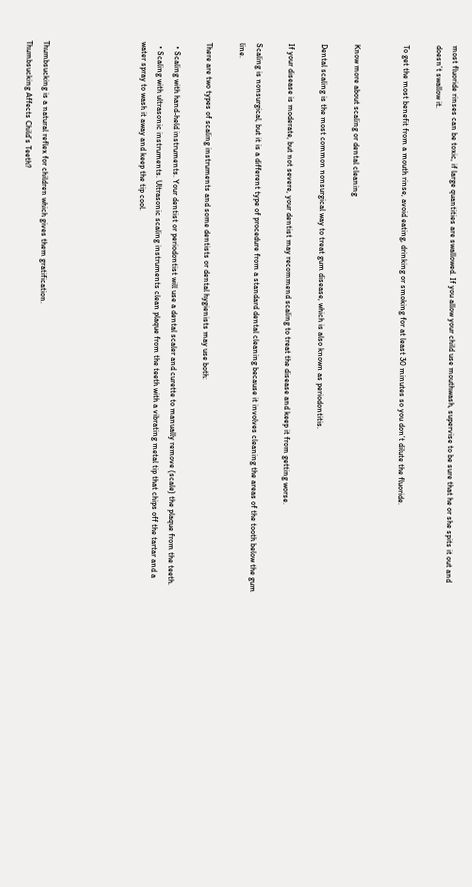most fluoride rinses can be toxic, if large quantities are swallowed. If you allow your child use mouthwash, supervise to be sure that he or she spits it out and doesn’t swallow it.

To get the most benefit from a mouth rinse, avoid eating, drinking or smoking for at least 30 minutes so you don’t dilute the fluoride.


Know more about scaling or dental cleaning

Dental scaling is the most common nonsurgical way to treat gum disease, which is also known as periodontitis.

If your disease is moderate, but not severe, your dentist may recommend scaling to treat the disease and keep it from getting worse.

Scaling is nonsurgical, but it is a different type of procedure from a standard dental cleaning because it involves cleaning the areas of the tooth below the gum line.

There are two types of scaling instruments and some dentists or dental hygienists may use both:

  • Scaling with hand-held instruments. Your dentist or periodontist will use a dental scaler and curette to manually remove (scale) the plaque from the teeth.
  • Scaling with ultrasonic instruments. Ultrasonic scaling instruments clean plaque from the teeth with a vibrating metal tip that chips off the tartar and a water spray to wash it away and keep the tip cool.





Thumbsucking is a natural reflex for children which gives them gratification.
Thumbsucking Affects Child’s Teeth?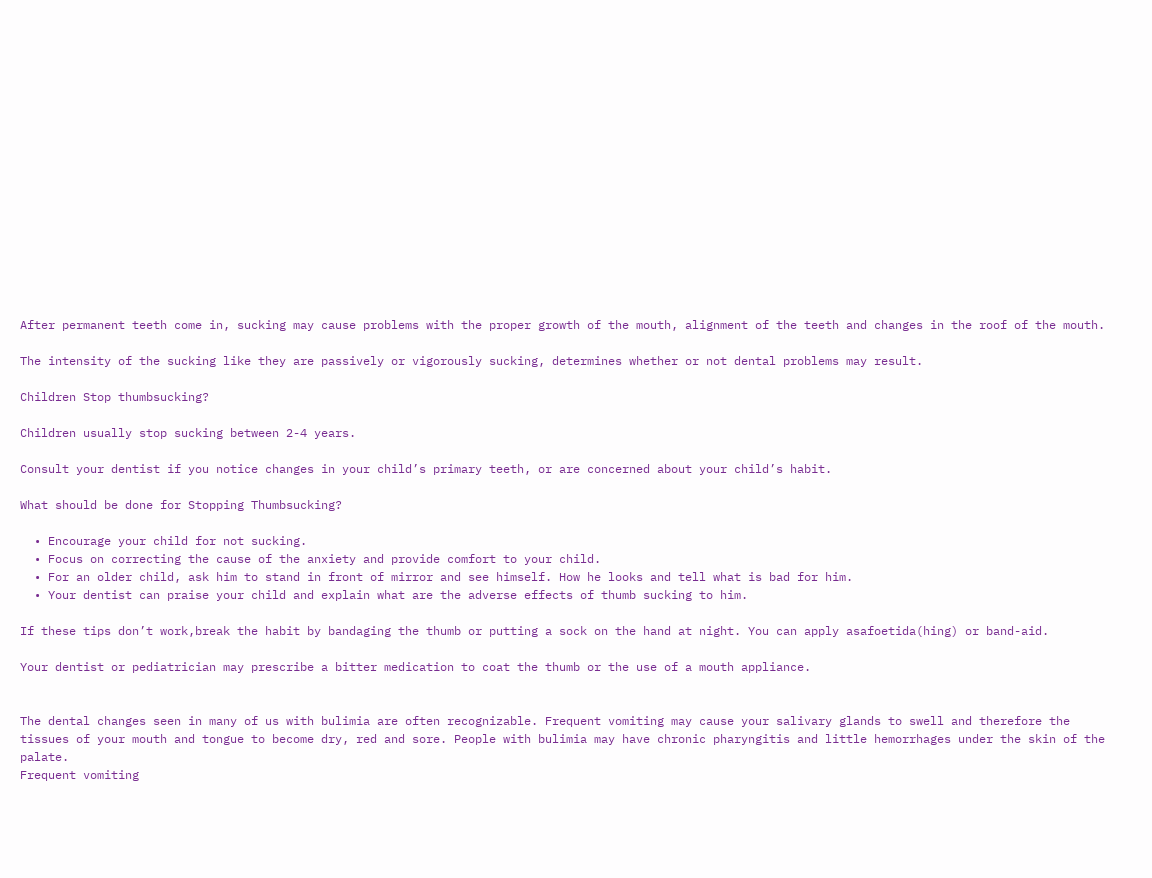After permanent teeth come in, sucking may cause problems with the proper growth of the mouth, alignment of the teeth and changes in the roof of the mouth.

The intensity of the sucking like they are passively or vigorously sucking, determines whether or not dental problems may result.

Children Stop thumbsucking?

Children usually stop sucking between 2-4 years.

Consult your dentist if you notice changes in your child’s primary teeth, or are concerned about your child’s habit.

What should be done for Stopping Thumbsucking?

  • Encourage your child for not sucking.
  • Focus on correcting the cause of the anxiety and provide comfort to your child.
  • For an older child, ask him to stand in front of mirror and see himself. How he looks and tell what is bad for him.
  • Your dentist can praise your child and explain what are the adverse effects of thumb sucking to him.

If these tips don’t work,break the habit by bandaging the thumb or putting a sock on the hand at night. You can apply asafoetida(hing) or band-aid.

Your dentist or pediatrician may prescribe a bitter medication to coat the thumb or the use of a mouth appliance.


The dental changes seen in many of us with bulimia are often recognizable. Frequent vomiting may cause your salivary glands to swell and therefore the tissues of your mouth and tongue to become dry, red and sore. People with bulimia may have chronic pharyngitis and little hemorrhages under the skin of the palate.
Frequent vomiting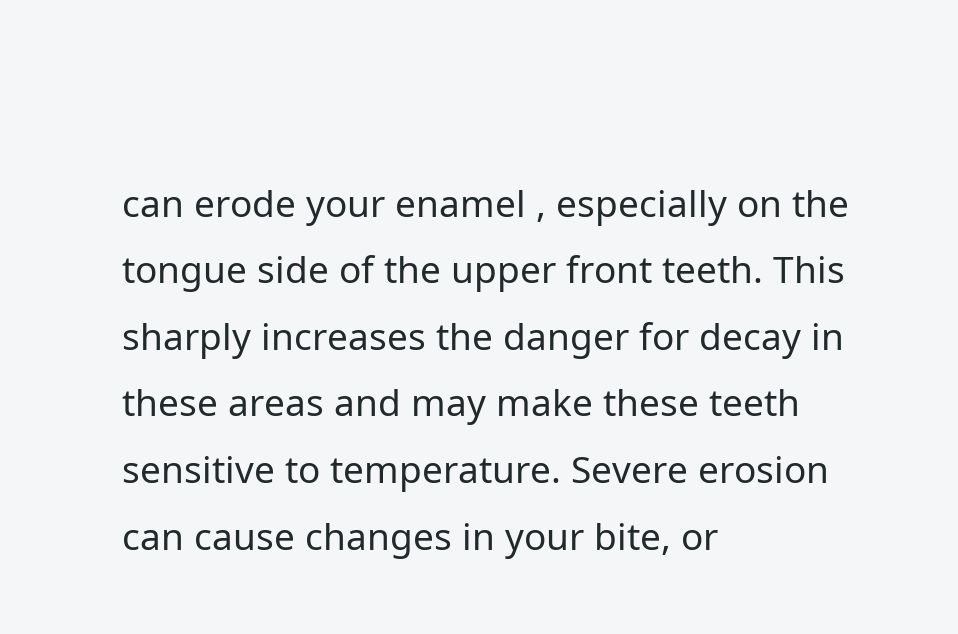can erode your enamel , especially on the tongue side of the upper front teeth. This sharply increases the danger for decay in these areas and may make these teeth sensitive to temperature. Severe erosion can cause changes in your bite, or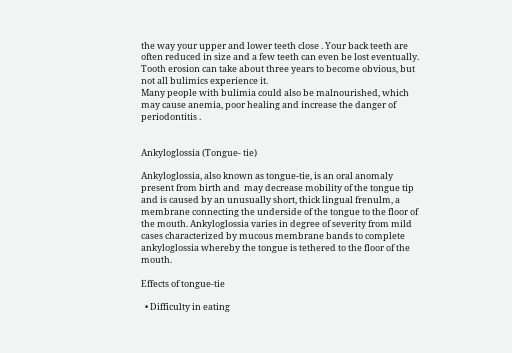the way your upper and lower teeth close . Your back teeth are often reduced in size and a few teeth can even be lost eventually. Tooth erosion can take about three years to become obvious, but not all bulimics experience it.
Many people with bulimia could also be malnourished, which may cause anemia, poor healing and increase the danger of periodontitis .


Ankyloglossia (Tongue- tie)

Ankyloglossia, also known as tongue-tie, is an oral anomaly present from birth and  may decrease mobility of the tongue tip and is caused by an unusually short, thick lingual frenulm, a membrane connecting the underside of the tongue to the floor of the mouth. Ankyloglossia varies in degree of severity from mild cases characterized by mucous membrane bands to complete ankyloglossia whereby the tongue is tethered to the floor of the mouth.

Effects of tongue-tie

  • Difficulty in eating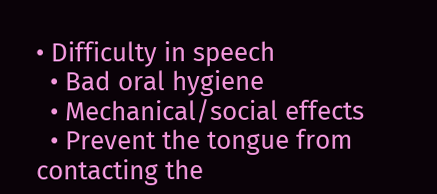• Difficulty in speech
  • Bad oral hygiene
  • Mechanical/social effects
  • Prevent the tongue from contacting the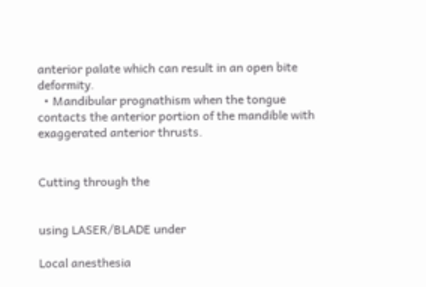anterior palate which can result in an open bite deformity.
  • Mandibular prognathism when the tongue contacts the anterior portion of the mandible with exaggerated anterior thrusts.


Cutting through the


using LASER/BLADE under

Local anesthesia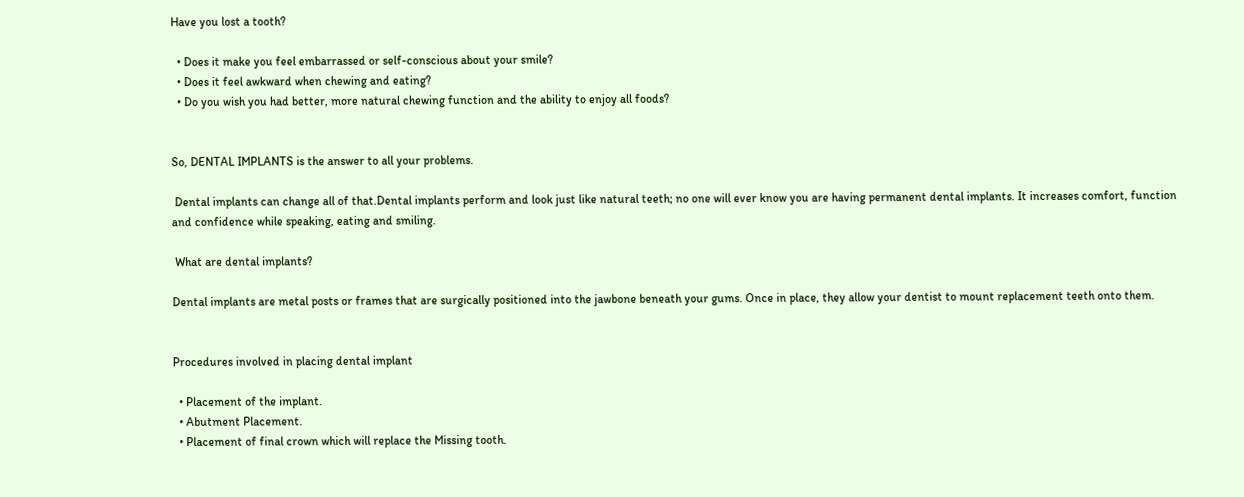Have you lost a tooth?

  • Does it make you feel embarrassed or self-conscious about your smile?
  • Does it feel awkward when chewing and eating?
  • Do you wish you had better, more natural chewing function and the ability to enjoy all foods?


So, DENTAL IMPLANTS is the answer to all your problems.

 Dental implants can change all of that.Dental implants perform and look just like natural teeth; no one will ever know you are having permanent dental implants. It increases comfort, function and confidence while speaking, eating and smiling.

 What are dental implants?

Dental implants are metal posts or frames that are surgically positioned into the jawbone beneath your gums. Once in place, they allow your dentist to mount replacement teeth onto them.


Procedures involved in placing dental implant

  • Placement of the implant.
  • Abutment Placement.
  • Placement of final crown which will replace the Missing tooth.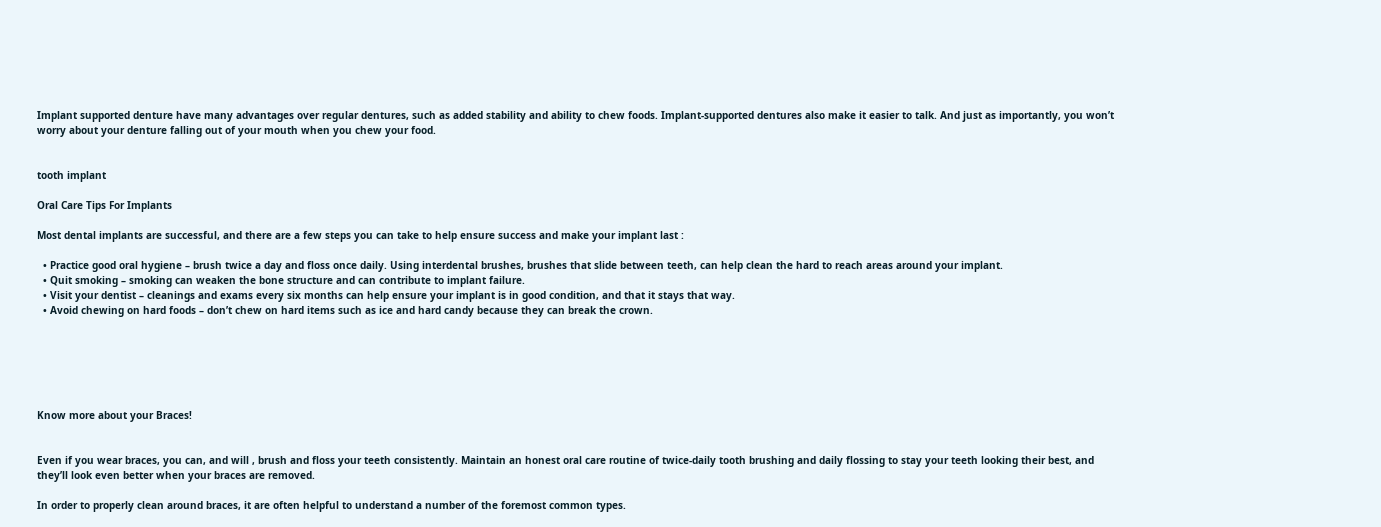Implant supported denture have many advantages over regular dentures, such as added stability and ability to chew foods. Implant-supported dentures also make it easier to talk. And just as importantly, you won’t worry about your denture falling out of your mouth when you chew your food.


tooth implant

Oral Care Tips For Implants

Most dental implants are successful, and there are a few steps you can take to help ensure success and make your implant last :

  • Practice good oral hygiene – brush twice a day and floss once daily. Using interdental brushes, brushes that slide between teeth, can help clean the hard to reach areas around your implant.
  • Quit smoking – smoking can weaken the bone structure and can contribute to implant failure.
  • Visit your dentist – cleanings and exams every six months can help ensure your implant is in good condition, and that it stays that way.
  • Avoid chewing on hard foods – don’t chew on hard items such as ice and hard candy because they can break the crown.






Know more about your Braces!


Even if you wear braces, you can, and will , brush and floss your teeth consistently. Maintain an honest oral care routine of twice-daily tooth brushing and daily flossing to stay your teeth looking their best, and they’ll look even better when your braces are removed.

In order to properly clean around braces, it are often helpful to understand a number of the foremost common types.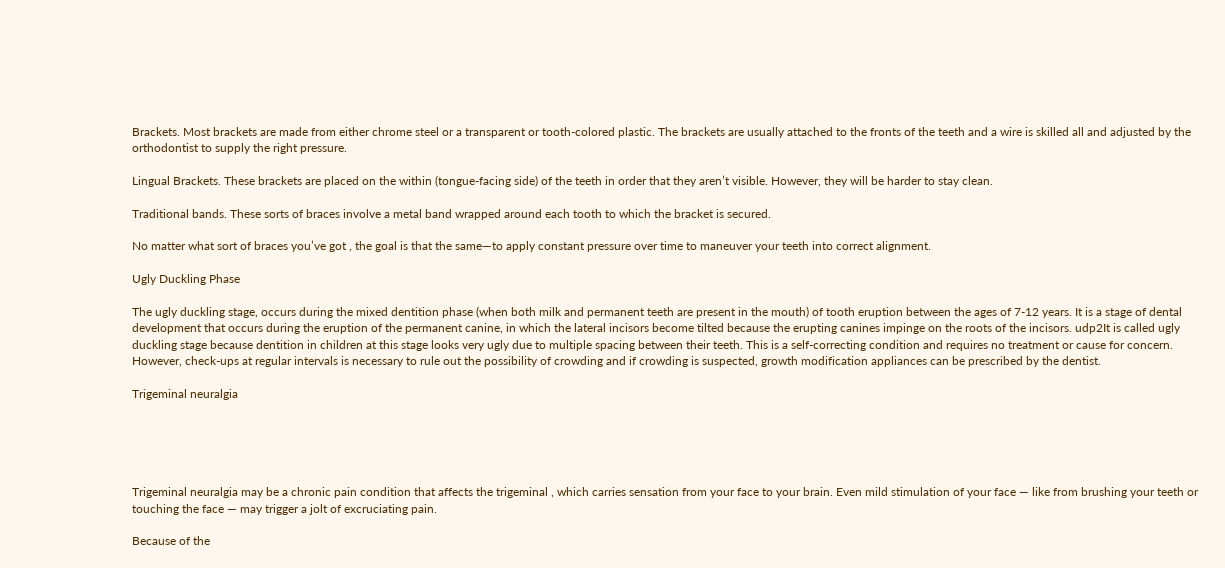Brackets. Most brackets are made from either chrome steel or a transparent or tooth-colored plastic. The brackets are usually attached to the fronts of the teeth and a wire is skilled all and adjusted by the orthodontist to supply the right pressure.

Lingual Brackets. These brackets are placed on the within (tongue-facing side) of the teeth in order that they aren’t visible. However, they will be harder to stay clean.

Traditional bands. These sorts of braces involve a metal band wrapped around each tooth to which the bracket is secured.

No matter what sort of braces you’ve got , the goal is that the same—to apply constant pressure over time to maneuver your teeth into correct alignment.

Ugly Duckling Phase

The ugly duckling stage, occurs during the mixed dentition phase (when both milk and permanent teeth are present in the mouth) of tooth eruption between the ages of 7-12 years. It is a stage of dental development that occurs during the eruption of the permanent canine, in which the lateral incisors become tilted because the erupting canines impinge on the roots of the incisors. udp2It is called ugly duckling stage because dentition in children at this stage looks very ugly due to multiple spacing between their teeth. This is a self-correcting condition and requires no treatment or cause for concern. However, check-ups at regular intervals is necessary to rule out the possibility of crowding and if crowding is suspected, growth modification appliances can be prescribed by the dentist.

Trigeminal neuralgia





Trigeminal neuralgia may be a chronic pain condition that affects the trigeminal , which carries sensation from your face to your brain. Even mild stimulation of your face — like from brushing your teeth or touching the face — may trigger a jolt of excruciating pain.

Because of the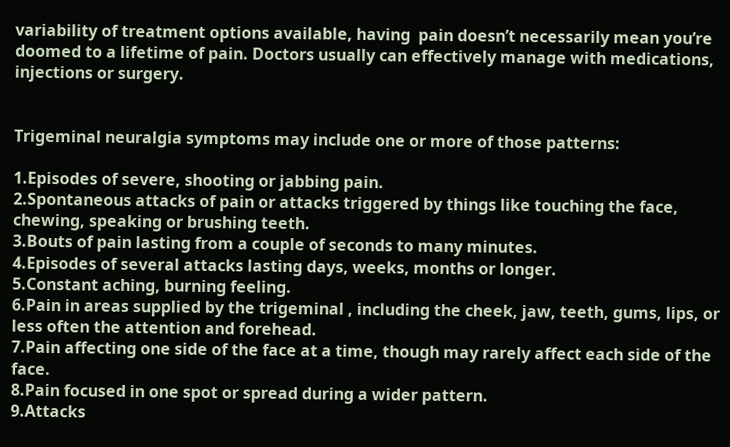variability of treatment options available, having  pain doesn’t necessarily mean you’re doomed to a lifetime of pain. Doctors usually can effectively manage with medications, injections or surgery.


Trigeminal neuralgia symptoms may include one or more of those patterns:

1.Episodes of severe, shooting or jabbing pain.
2.Spontaneous attacks of pain or attacks triggered by things like touching the face, chewing, speaking or brushing teeth.
3.Bouts of pain lasting from a couple of seconds to many minutes.
4.Episodes of several attacks lasting days, weeks, months or longer.
5.Constant aching, burning feeling.
6.Pain in areas supplied by the trigeminal , including the cheek, jaw, teeth, gums, lips, or less often the attention and forehead.
7.Pain affecting one side of the face at a time, though may rarely affect each side of the face.
8.Pain focused in one spot or spread during a wider pattern.
9.Attacks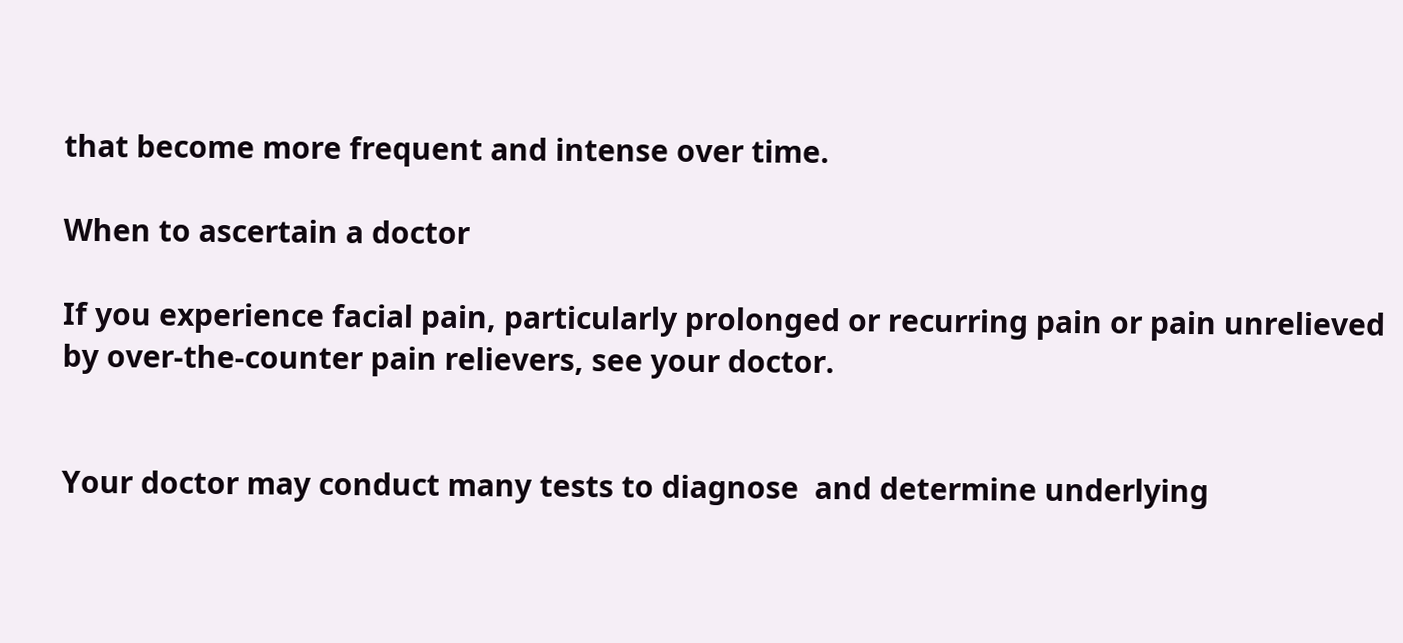that become more frequent and intense over time.

When to ascertain a doctor

If you experience facial pain, particularly prolonged or recurring pain or pain unrelieved by over-the-counter pain relievers, see your doctor.


Your doctor may conduct many tests to diagnose  and determine underlying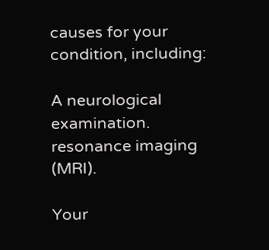causes for your condition, including:

A neurological examination.
resonance imaging (MRI).

Your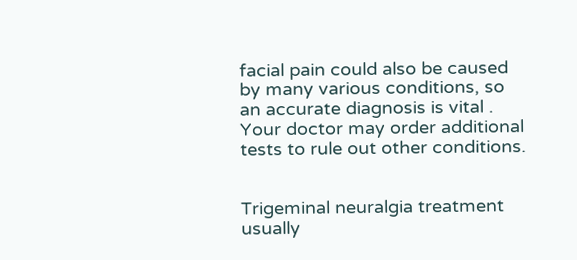facial pain could also be caused by many various conditions, so an accurate diagnosis is vital . Your doctor may order additional tests to rule out other conditions.


Trigeminal neuralgia treatment usually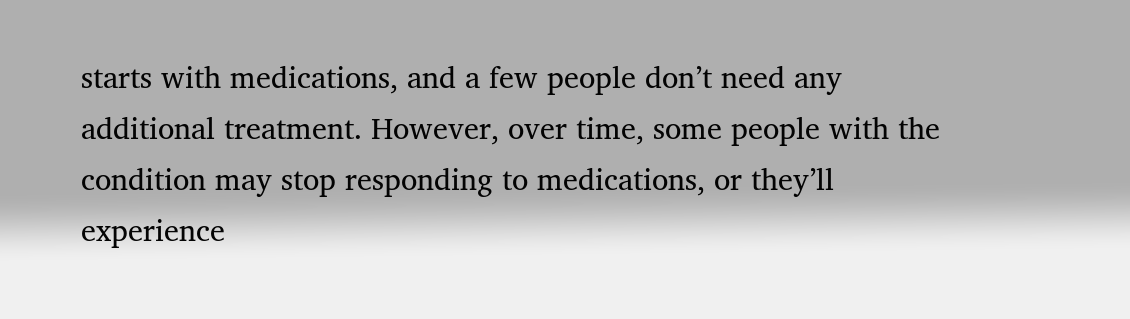starts with medications, and a few people don’t need any additional treatment. However, over time, some people with the condition may stop responding to medications, or they’ll experience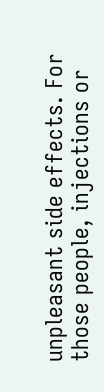unpleasant side effects. For those people, injections or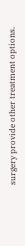surgery provide other treatment options.